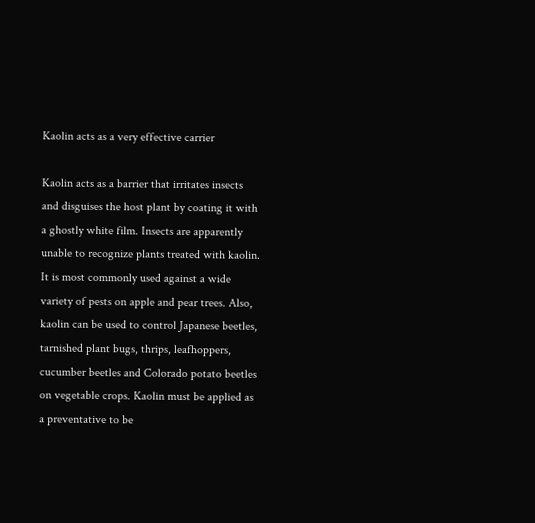Kaolin acts as a very effective carrier

Kaolin acts as a barrier that irritates insects and disguises the host plant by coating it with a ghostly white film. Insects are apparently unable to recognize plants treated with kaolin. It is most commonly used against a wide variety of pests on apple and pear trees. Also, kaolin can be used to control Japanese beetles, tarnished plant bugs, thrips, leafhoppers, cucumber beetles and Colorado potato beetles on vegetable crops. Kaolin must be applied as a preventative to be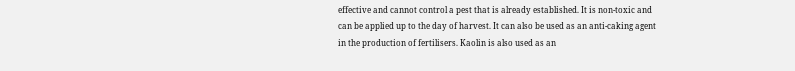effective and cannot control a pest that is already established. It is non-toxic and can be applied up to the day of harvest. It can also be used as an anti-caking agent in the production of fertilisers. Kaolin is also used as an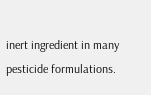inert ingredient in many pesticide formulations.